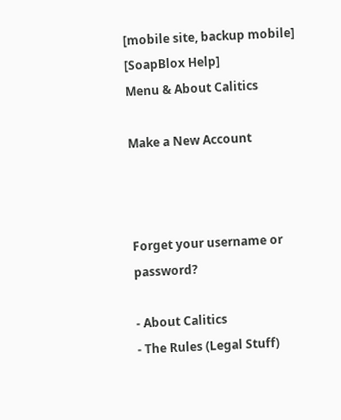[mobile site, backup mobile]
[SoapBlox Help]
Menu & About Calitics

Make a New Account



Forget your username or password?

- About Calitics
- The Rules (Legal Stuff)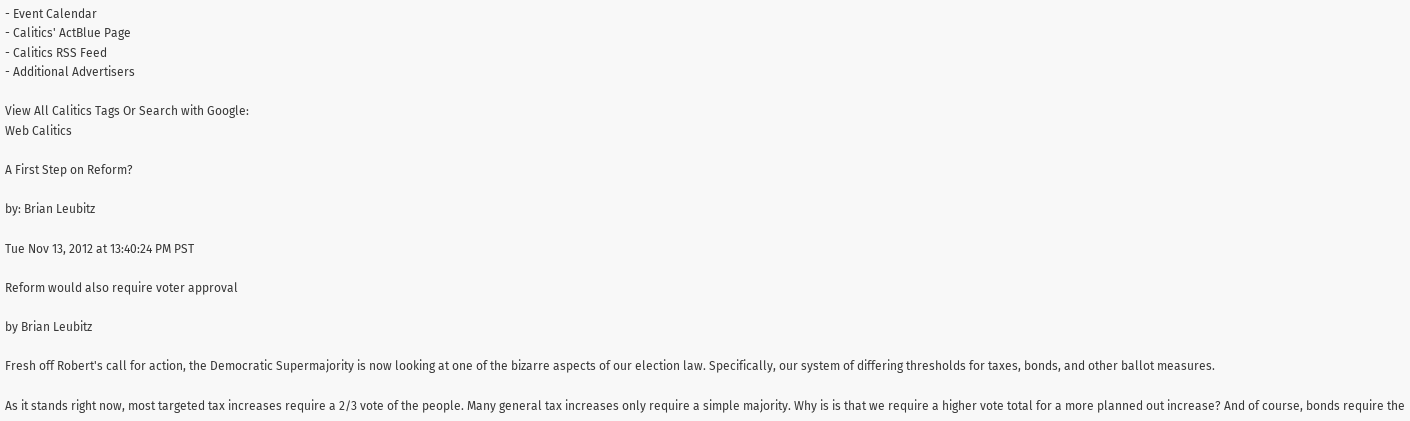- Event Calendar
- Calitics' ActBlue Page
- Calitics RSS Feed
- Additional Advertisers

View All Calitics Tags Or Search with Google:
Web Calitics

A First Step on Reform?

by: Brian Leubitz

Tue Nov 13, 2012 at 13:40:24 PM PST

Reform would also require voter approval

by Brian Leubitz

Fresh off Robert's call for action, the Democratic Supermajority is now looking at one of the bizarre aspects of our election law. Specifically, our system of differing thresholds for taxes, bonds, and other ballot measures.

As it stands right now, most targeted tax increases require a 2/3 vote of the people. Many general tax increases only require a simple majority. Why is is that we require a higher vote total for a more planned out increase? And of course, bonds require the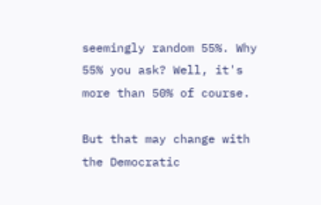seemingly random 55%. Why 55% you ask? Well, it's more than 50% of course.

But that may change with the Democratic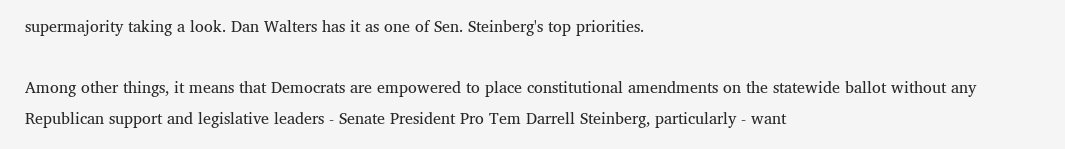supermajority taking a look. Dan Walters has it as one of Sen. Steinberg's top priorities.

Among other things, it means that Democrats are empowered to place constitutional amendments on the statewide ballot without any Republican support and legislative leaders - Senate President Pro Tem Darrell Steinberg, particularly - want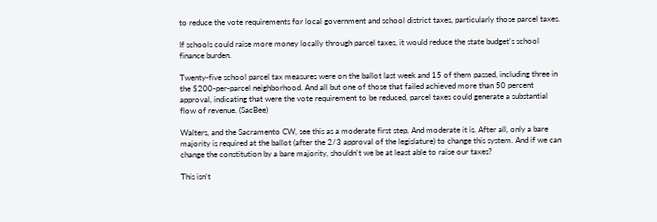to reduce the vote requirements for local government and school district taxes, particularly those parcel taxes.

If schools could raise more money locally through parcel taxes, it would reduce the state budget's school finance burden.

Twenty-five school parcel tax measures were on the ballot last week and 15 of them passed, including three in the $200-per-parcel neighborhood. And all but one of those that failed achieved more than 50 percent approval, indicating that were the vote requirement to be reduced, parcel taxes could generate a substantial flow of revenue. (SacBee)

Walters, and the Sacramento CW, see this as a moderate first step. And moderate it is. After all, only a bare majority is required at the ballot (after the 2/3 approval of the legislature) to change this system. And if we can change the constitution by a bare majority, shouldn't we be at least able to raise our taxes?

This isn't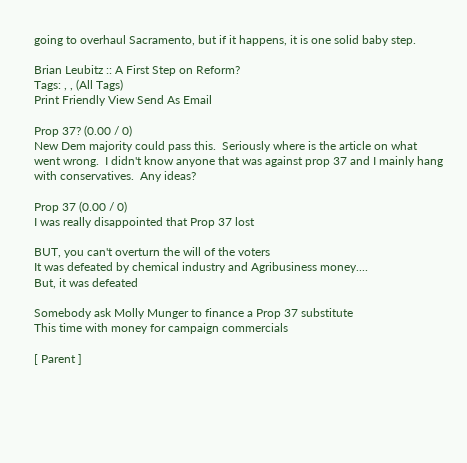going to overhaul Sacramento, but if it happens, it is one solid baby step.

Brian Leubitz :: A First Step on Reform?
Tags: , , (All Tags)
Print Friendly View Send As Email

Prop 37? (0.00 / 0)
New Dem majority could pass this.  Seriously where is the article on what went wrong.  I didn't know anyone that was against prop 37 and I mainly hang with conservatives.  Any ideas?

Prop 37 (0.00 / 0)
I was really disappointed that Prop 37 lost

BUT, you can't overturn the will of the voters
It was defeated by chemical industry and Agribusiness money....
But, it was defeated

Somebody ask Molly Munger to finance a Prop 37 substitute
This time with money for campaign commercials

[ Parent ]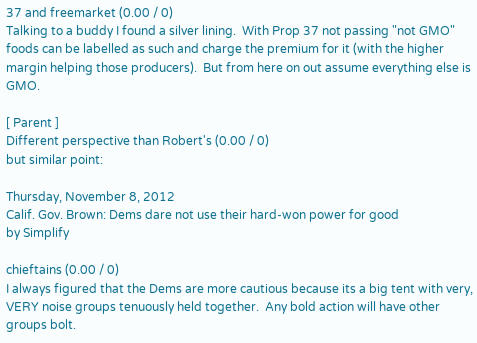37 and freemarket (0.00 / 0)
Talking to a buddy I found a silver lining.  With Prop 37 not passing "not GMO" foods can be labelled as such and charge the premium for it (with the higher margin helping those producers).  But from here on out assume everything else is GMO.

[ Parent ]
Different perspective than Robert's (0.00 / 0)
but similar point:

Thursday, November 8, 2012
Calif. Gov. Brown: Dems dare not use their hard-won power for good
by Simplify

chieftains (0.00 / 0)
I always figured that the Dems are more cautious because its a big tent with very, VERY noise groups tenuously held together.  Any bold action will have other groups bolt.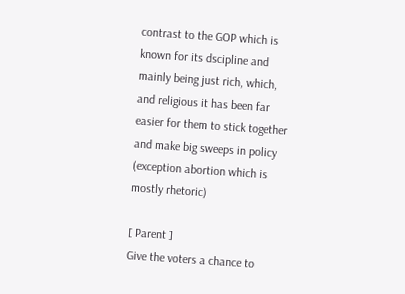contrast to the GOP which is known for its dscipline and mainly being just rich, which, and religious it has been far easier for them to stick together and make big sweeps in policy (exception abortion which is mostly rhetoric)

[ Parent ]
Give the voters a chance to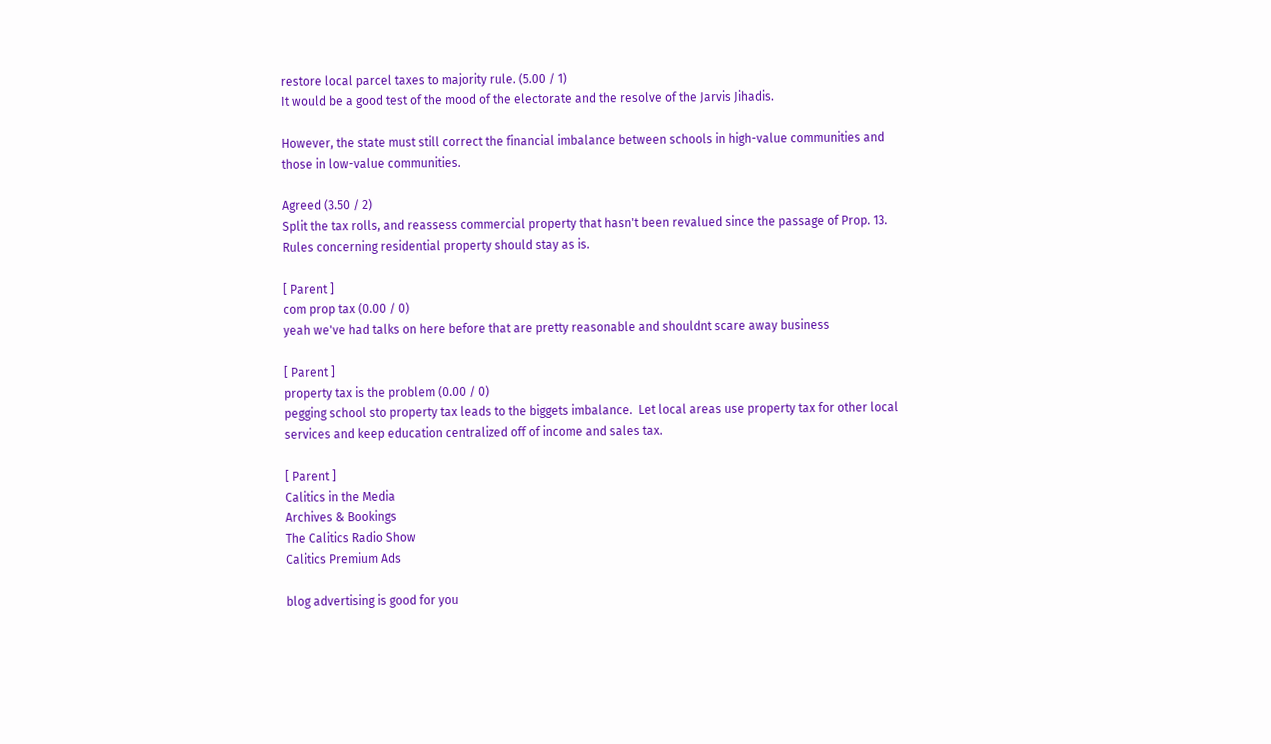restore local parcel taxes to majority rule. (5.00 / 1)
It would be a good test of the mood of the electorate and the resolve of the Jarvis Jihadis.

However, the state must still correct the financial imbalance between schools in high-value communities and those in low-value communities.

Agreed (3.50 / 2)
Split the tax rolls, and reassess commercial property that hasn't been revalued since the passage of Prop. 13. Rules concerning residential property should stay as is.

[ Parent ]
com prop tax (0.00 / 0)
yeah we've had talks on here before that are pretty reasonable and shouldnt scare away business

[ Parent ]
property tax is the problem (0.00 / 0)
pegging school sto property tax leads to the biggets imbalance.  Let local areas use property tax for other local services and keep education centralized off of income and sales tax.

[ Parent ]
Calitics in the Media
Archives & Bookings
The Calitics Radio Show
Calitics Premium Ads

blog advertising is good for you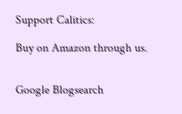Support Calitics:

Buy on Amazon through us.


Google Blogsearch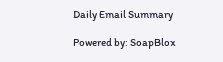Daily Email Summary

Powered by: SoapBlox